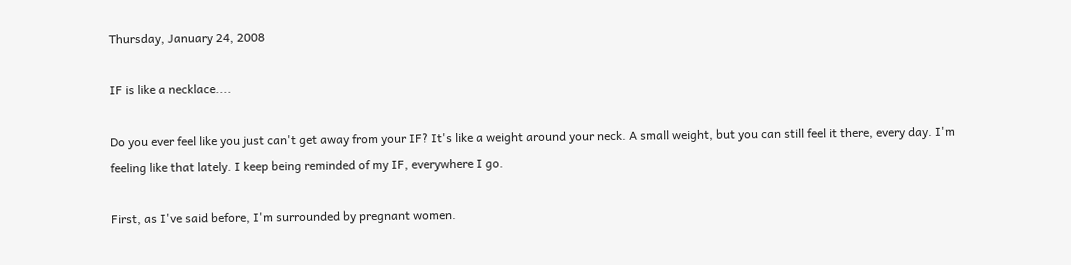Thursday, January 24, 2008

IF is like a necklace....

Do you ever feel like you just can't get away from your IF? It's like a weight around your neck. A small weight, but you can still feel it there, every day. I'm feeling like that lately. I keep being reminded of my IF, everywhere I go.

First, as I've said before, I'm surrounded by pregnant women.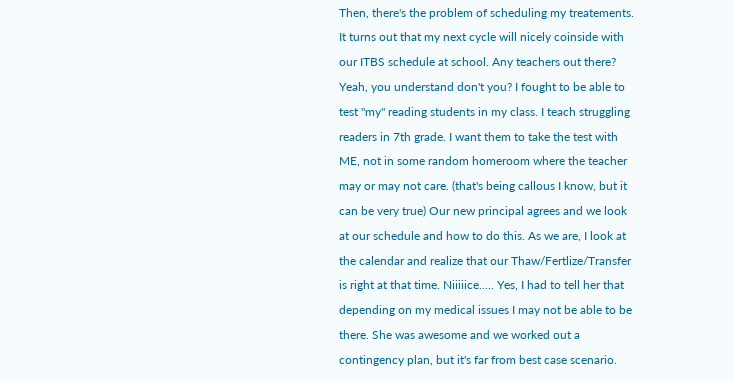Then, there's the problem of scheduling my treatements. It turns out that my next cycle will nicely coinside with our ITBS schedule at school. Any teachers out there? Yeah, you understand don't you? I fought to be able to test "my" reading students in my class. I teach struggling readers in 7th grade. I want them to take the test with ME, not in some random homeroom where the teacher may or may not care. (that's being callous I know, but it can be very true) Our new principal agrees and we look at our schedule and how to do this. As we are, I look at the calendar and realize that our Thaw/Fertlize/Transfer is right at that time. Niiiiice..... Yes, I had to tell her that depending on my medical issues I may not be able to be there. She was awesome and we worked out a contingency plan, but it's far from best case scenario.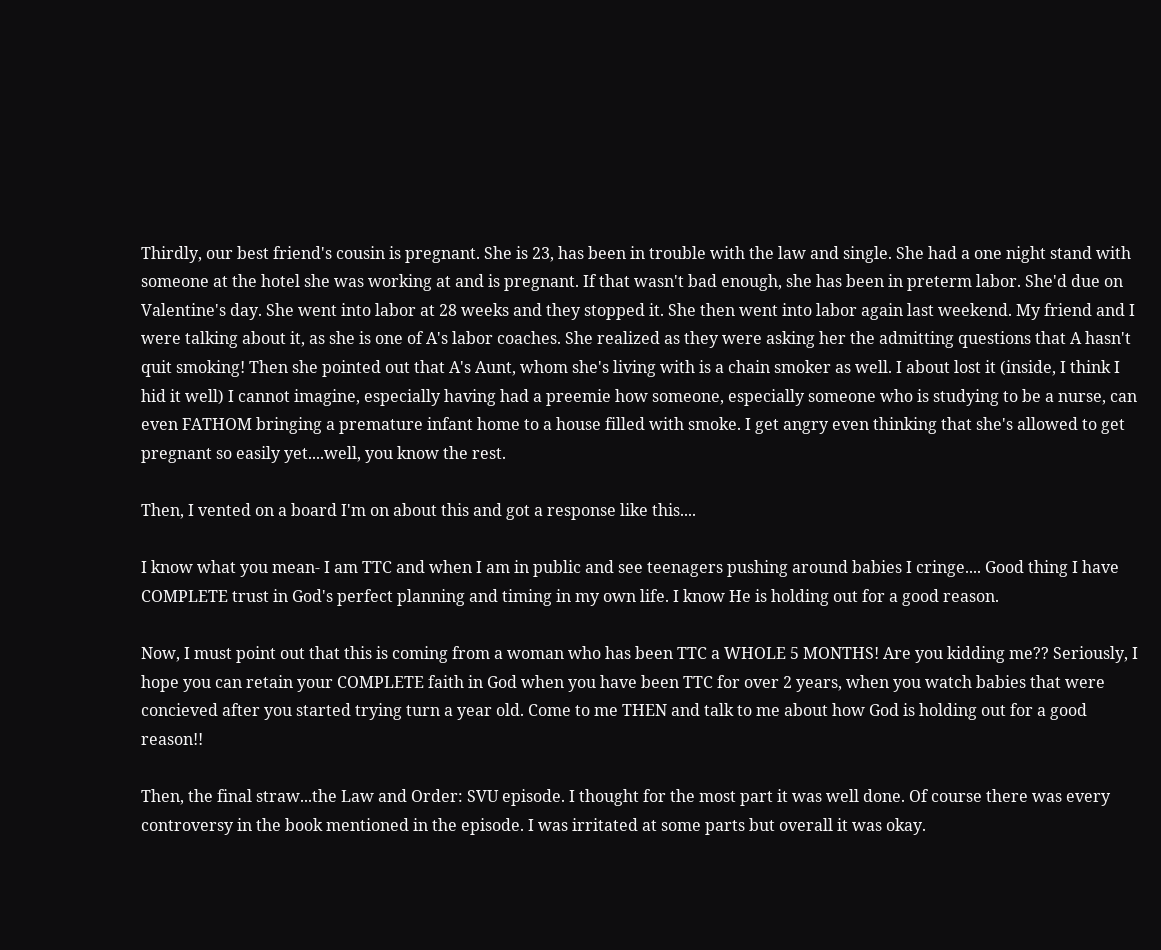Thirdly, our best friend's cousin is pregnant. She is 23, has been in trouble with the law and single. She had a one night stand with someone at the hotel she was working at and is pregnant. If that wasn't bad enough, she has been in preterm labor. She'd due on Valentine's day. She went into labor at 28 weeks and they stopped it. She then went into labor again last weekend. My friend and I were talking about it, as she is one of A's labor coaches. She realized as they were asking her the admitting questions that A hasn't quit smoking! Then she pointed out that A's Aunt, whom she's living with is a chain smoker as well. I about lost it (inside, I think I hid it well) I cannot imagine, especially having had a preemie how someone, especially someone who is studying to be a nurse, can even FATHOM bringing a premature infant home to a house filled with smoke. I get angry even thinking that she's allowed to get pregnant so easily yet....well, you know the rest.

Then, I vented on a board I'm on about this and got a response like this....

I know what you mean- I am TTC and when I am in public and see teenagers pushing around babies I cringe.... Good thing I have COMPLETE trust in God's perfect planning and timing in my own life. I know He is holding out for a good reason.

Now, I must point out that this is coming from a woman who has been TTC a WHOLE 5 MONTHS! Are you kidding me?? Seriously, I hope you can retain your COMPLETE faith in God when you have been TTC for over 2 years, when you watch babies that were concieved after you started trying turn a year old. Come to me THEN and talk to me about how God is holding out for a good reason!!

Then, the final straw...the Law and Order: SVU episode. I thought for the most part it was well done. Of course there was every controversy in the book mentioned in the episode. I was irritated at some parts but overall it was okay.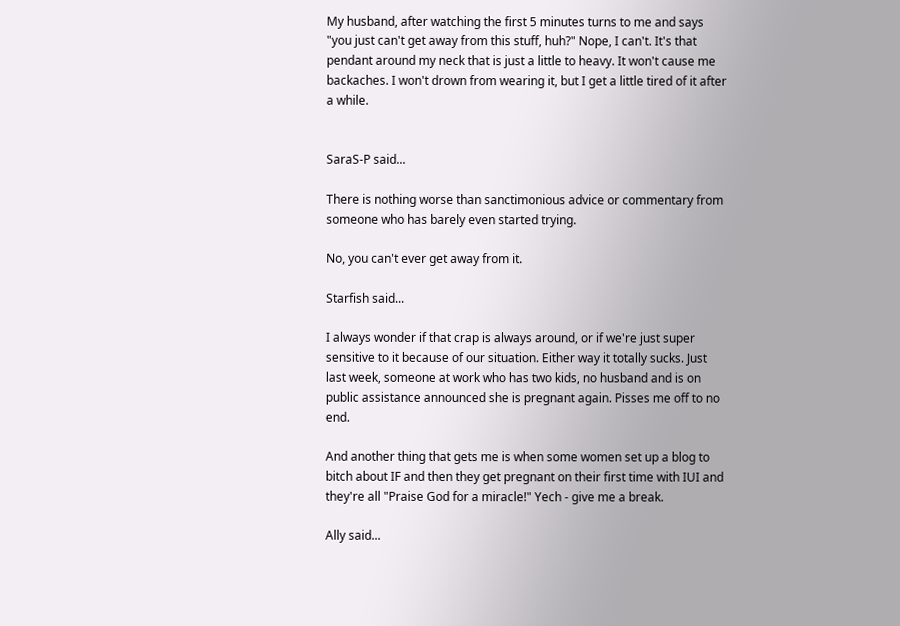My husband, after watching the first 5 minutes turns to me and says "you just can't get away from this stuff, huh?" Nope, I can't. It's that pendant around my neck that is just a little to heavy. It won't cause me backaches. I won't drown from wearing it, but I get a little tired of it after a while.


SaraS-P said...

There is nothing worse than sanctimonious advice or commentary from someone who has barely even started trying.

No, you can't ever get away from it.

Starfish said...

I always wonder if that crap is always around, or if we're just super sensitive to it because of our situation. Either way it totally sucks. Just last week, someone at work who has two kids, no husband and is on public assistance announced she is pregnant again. Pisses me off to no end.

And another thing that gets me is when some women set up a blog to bitch about IF and then they get pregnant on their first time with IUI and they're all "Praise God for a miracle!" Yech - give me a break.

Ally said...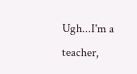Ugh...I'm a teacher,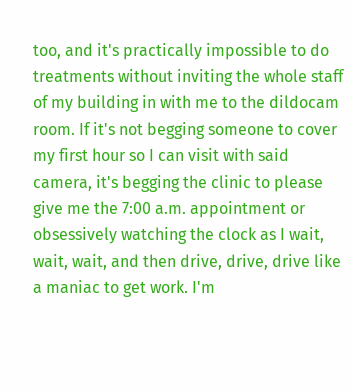too, and it's practically impossible to do treatments without inviting the whole staff of my building in with me to the dildocam room. If it's not begging someone to cover my first hour so I can visit with said camera, it's begging the clinic to please give me the 7:00 a.m. appointment or obsessively watching the clock as I wait, wait, wait, and then drive, drive, drive like a maniac to get work. I'm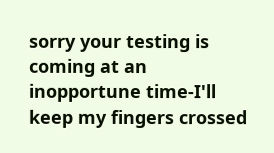sorry your testing is coming at an inopportune time-I'll keep my fingers crossed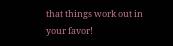that things work out in your favor!